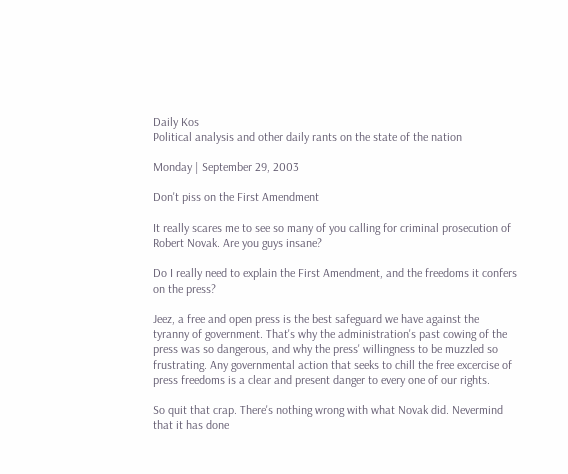Daily Kos
Political analysis and other daily rants on the state of the nation

Monday | September 29, 2003

Don't piss on the First Amendment

It really scares me to see so many of you calling for criminal prosecution of Robert Novak. Are you guys insane?

Do I really need to explain the First Amendment, and the freedoms it confers on the press?

Jeez, a free and open press is the best safeguard we have against the tyranny of government. That's why the administration's past cowing of the press was so dangerous, and why the press' willingness to be muzzled so frustrating. Any governmental action that seeks to chill the free excercise of press freedoms is a clear and present danger to every one of our rights.

So quit that crap. There's nothing wrong with what Novak did. Nevermind that it has done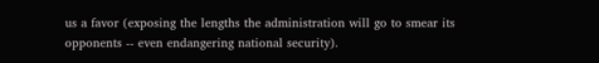us a favor (exposing the lengths the administration will go to smear its opponents -- even endangering national security).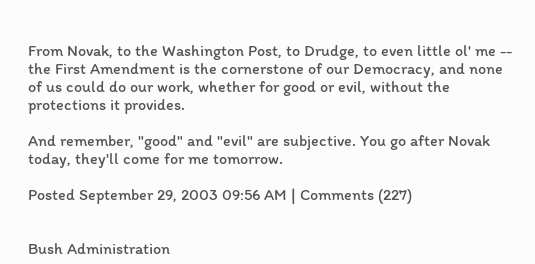From Novak, to the Washington Post, to Drudge, to even little ol' me -- the First Amendment is the cornerstone of our Democracy, and none of us could do our work, whether for good or evil, without the protections it provides.

And remember, "good" and "evil" are subjective. You go after Novak today, they'll come for me tomorrow.

Posted September 29, 2003 09:56 AM | Comments (227)


Bush Administration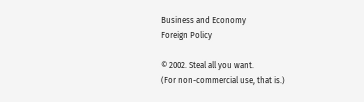Business and Economy
Foreign Policy

© 2002. Steal all you want.
(For non-commercial use, that is.)